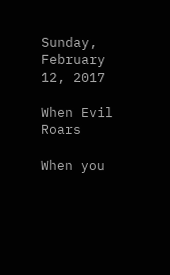Sunday, February 12, 2017

When Evil Roars

When you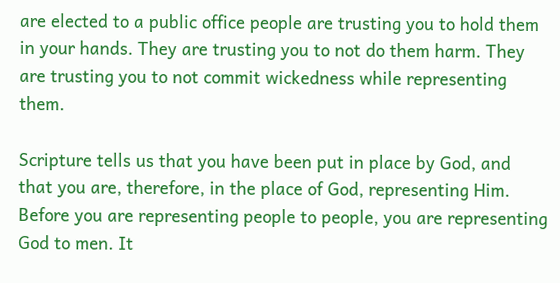are elected to a public office people are trusting you to hold them in your hands. They are trusting you to not do them harm. They are trusting you to not commit wickedness while representing them.

Scripture tells us that you have been put in place by God, and that you are, therefore, in the place of God, representing Him. Before you are representing people to people, you are representing God to men. It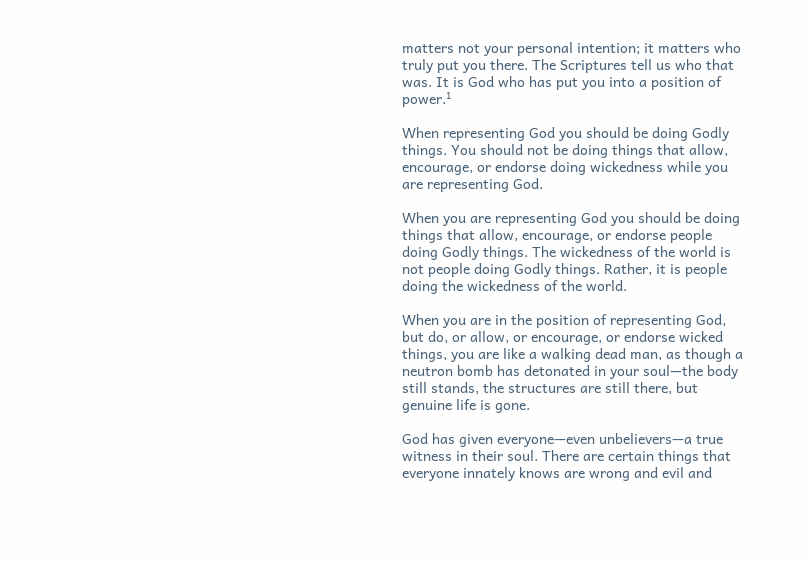matters not your personal intention; it matters who truly put you there. The Scriptures tell us who that was. It is God who has put you into a position of power.¹

When representing God you should be doing Godly things. You should not be doing things that allow, encourage, or endorse doing wickedness while you are representing God.

When you are representing God you should be doing things that allow, encourage, or endorse people doing Godly things. The wickedness of the world is not people doing Godly things. Rather, it is people doing the wickedness of the world.

When you are in the position of representing God, but do, or allow, or encourage, or endorse wicked things, you are like a walking dead man, as though a neutron bomb has detonated in your soul—the body still stands, the structures are still there, but genuine life is gone.

God has given everyone—even unbelievers—a true witness in their soul. There are certain things that everyone innately knows are wrong and evil and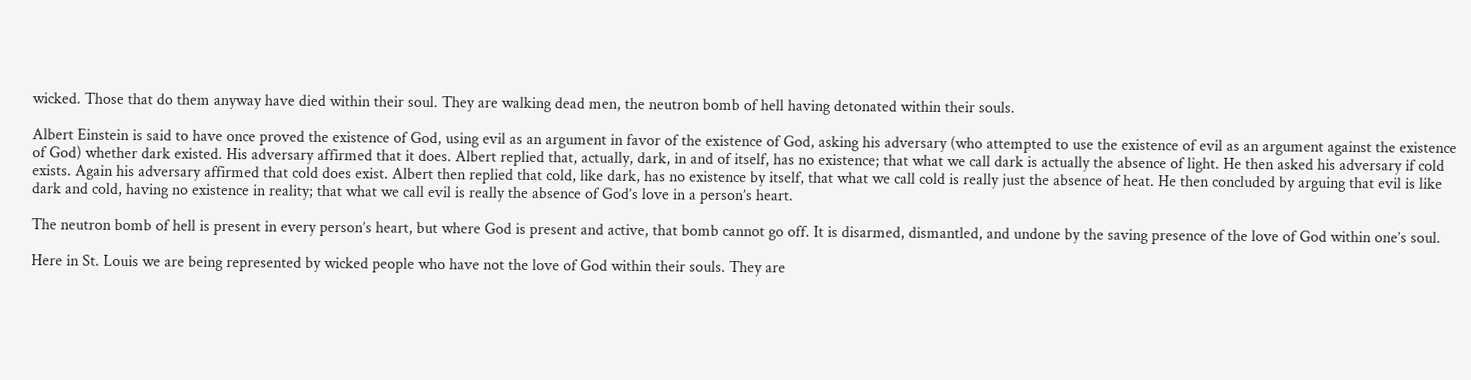wicked. Those that do them anyway have died within their soul. They are walking dead men, the neutron bomb of hell having detonated within their souls.

Albert Einstein is said to have once proved the existence of God, using evil as an argument in favor of the existence of God, asking his adversary (who attempted to use the existence of evil as an argument against the existence of God) whether dark existed. His adversary affirmed that it does. Albert replied that, actually, dark, in and of itself, has no existence; that what we call dark is actually the absence of light. He then asked his adversary if cold exists. Again his adversary affirmed that cold does exist. Albert then replied that cold, like dark, has no existence by itself, that what we call cold is really just the absence of heat. He then concluded by arguing that evil is like dark and cold, having no existence in reality; that what we call evil is really the absence of God’s love in a person’s heart.

The neutron bomb of hell is present in every person’s heart, but where God is present and active, that bomb cannot go off. It is disarmed, dismantled, and undone by the saving presence of the love of God within one’s soul.

Here in St. Louis we are being represented by wicked people who have not the love of God within their souls. They are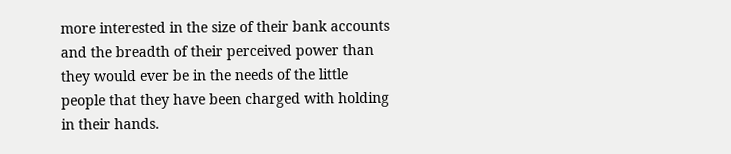more interested in the size of their bank accounts and the breadth of their perceived power than they would ever be in the needs of the little people that they have been charged with holding in their hands.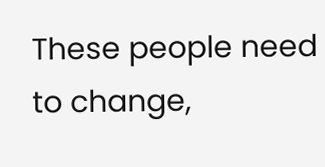These people need to change,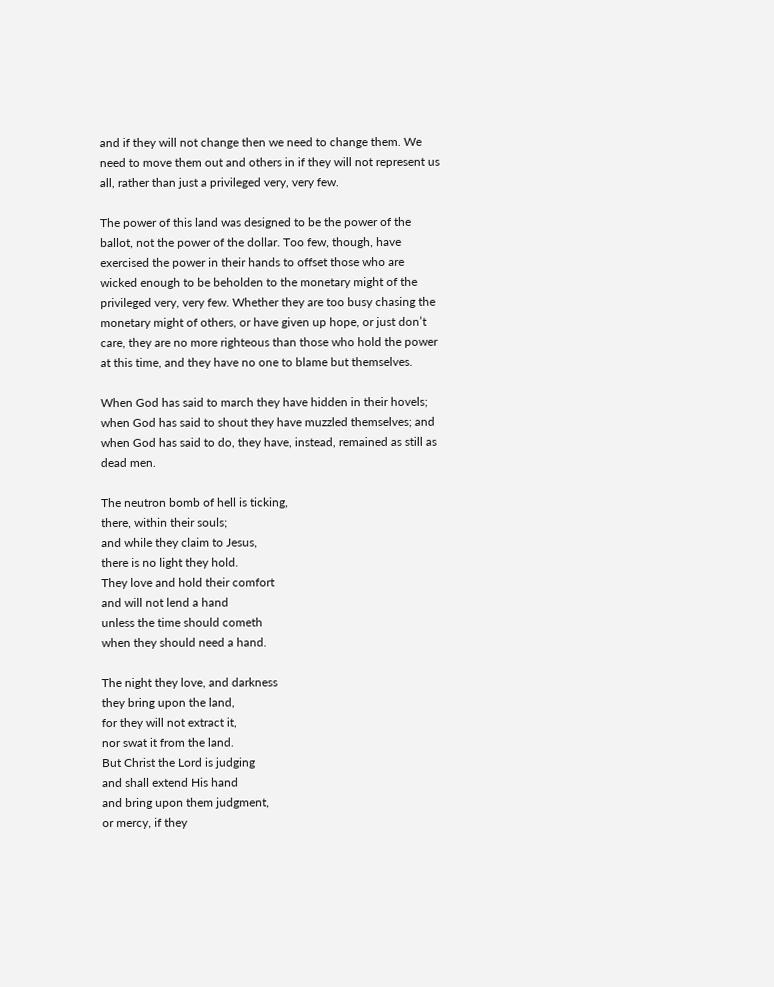and if they will not change then we need to change them. We need to move them out and others in if they will not represent us all, rather than just a privileged very, very few.

The power of this land was designed to be the power of the ballot, not the power of the dollar. Too few, though, have exercised the power in their hands to offset those who are wicked enough to be beholden to the monetary might of the privileged very, very few. Whether they are too busy chasing the monetary might of others, or have given up hope, or just don’t care, they are no more righteous than those who hold the power at this time, and they have no one to blame but themselves.

When God has said to march they have hidden in their hovels; when God has said to shout they have muzzled themselves; and when God has said to do, they have, instead, remained as still as dead men.

The neutron bomb of hell is ticking,
there, within their souls;
and while they claim to Jesus,
there is no light they hold.
They love and hold their comfort
and will not lend a hand
unless the time should cometh
when they should need a hand.

The night they love, and darkness
they bring upon the land,
for they will not extract it,
nor swat it from the land.
But Christ the Lord is judging
and shall extend His hand
and bring upon them judgment,
or mercy, if they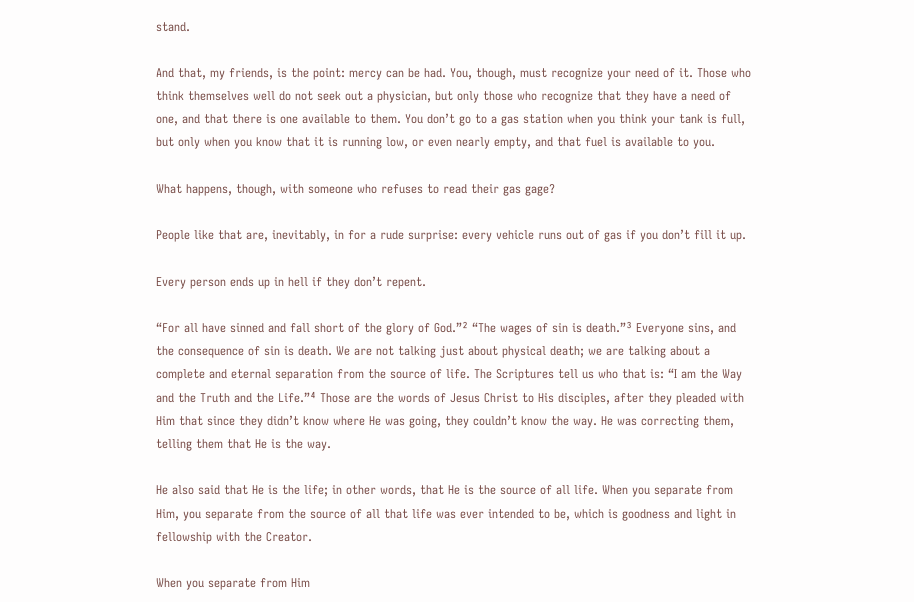stand.

And that, my friends, is the point: mercy can be had. You, though, must recognize your need of it. Those who think themselves well do not seek out a physician, but only those who recognize that they have a need of one, and that there is one available to them. You don’t go to a gas station when you think your tank is full, but only when you know that it is running low, or even nearly empty, and that fuel is available to you.

What happens, though, with someone who refuses to read their gas gage?

People like that are, inevitably, in for a rude surprise: every vehicle runs out of gas if you don’t fill it up.

Every person ends up in hell if they don’t repent.

“For all have sinned and fall short of the glory of God.”² “The wages of sin is death.”³ Everyone sins, and the consequence of sin is death. We are not talking just about physical death; we are talking about a complete and eternal separation from the source of life. The Scriptures tell us who that is: “I am the Way and the Truth and the Life.”⁴ Those are the words of Jesus Christ to His disciples, after they pleaded with Him that since they didn’t know where He was going, they couldn’t know the way. He was correcting them, telling them that He is the way.

He also said that He is the life; in other words, that He is the source of all life. When you separate from Him, you separate from the source of all that life was ever intended to be, which is goodness and light in fellowship with the Creator.

When you separate from Him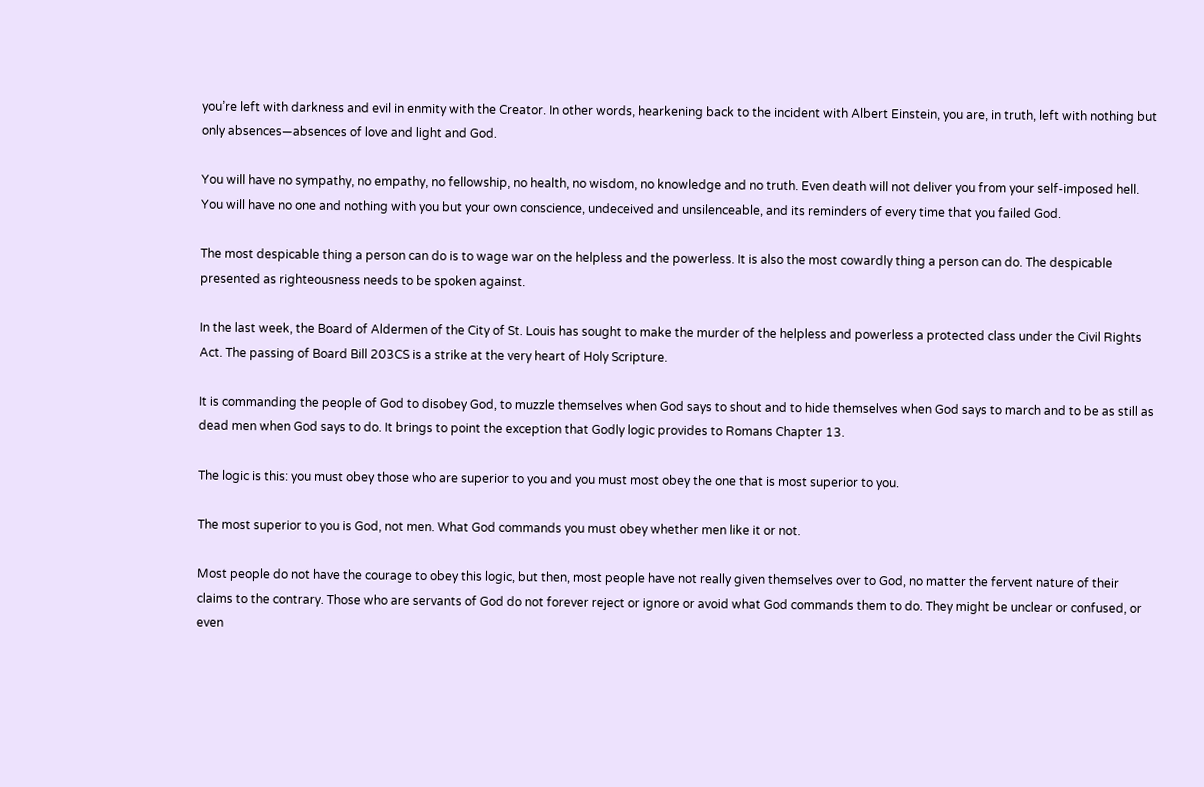you’re left with darkness and evil in enmity with the Creator. In other words, hearkening back to the incident with Albert Einstein, you are, in truth, left with nothing but only absences—absences of love and light and God.

You will have no sympathy, no empathy, no fellowship, no health, no wisdom, no knowledge and no truth. Even death will not deliver you from your self-imposed hell. You will have no one and nothing with you but your own conscience, undeceived and unsilenceable, and its reminders of every time that you failed God.

The most despicable thing a person can do is to wage war on the helpless and the powerless. It is also the most cowardly thing a person can do. The despicable presented as righteousness needs to be spoken against.

In the last week, the Board of Aldermen of the City of St. Louis has sought to make the murder of the helpless and powerless a protected class under the Civil Rights Act. The passing of Board Bill 203CS is a strike at the very heart of Holy Scripture.

It is commanding the people of God to disobey God, to muzzle themselves when God says to shout and to hide themselves when God says to march and to be as still as dead men when God says to do. It brings to point the exception that Godly logic provides to Romans Chapter 13.

The logic is this: you must obey those who are superior to you and you must most obey the one that is most superior to you.

The most superior to you is God, not men. What God commands you must obey whether men like it or not.

Most people do not have the courage to obey this logic, but then, most people have not really given themselves over to God, no matter the fervent nature of their claims to the contrary. Those who are servants of God do not forever reject or ignore or avoid what God commands them to do. They might be unclear or confused, or even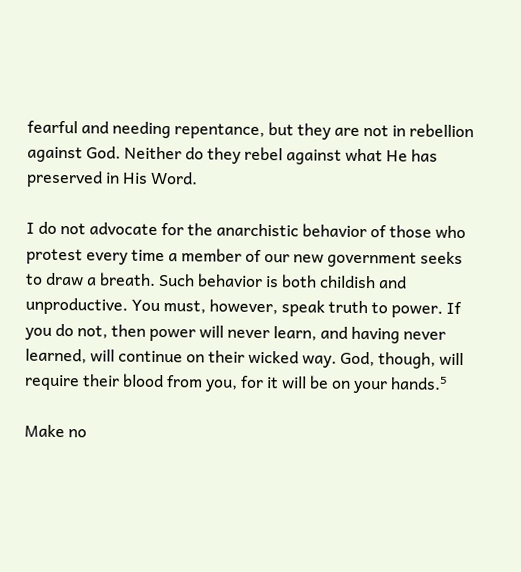fearful and needing repentance, but they are not in rebellion against God. Neither do they rebel against what He has preserved in His Word.

I do not advocate for the anarchistic behavior of those who protest every time a member of our new government seeks to draw a breath. Such behavior is both childish and unproductive. You must, however, speak truth to power. If you do not, then power will never learn, and having never learned, will continue on their wicked way. God, though, will require their blood from you, for it will be on your hands.⁵

Make no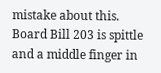mistake about this. Board Bill 203 is spittle and a middle finger in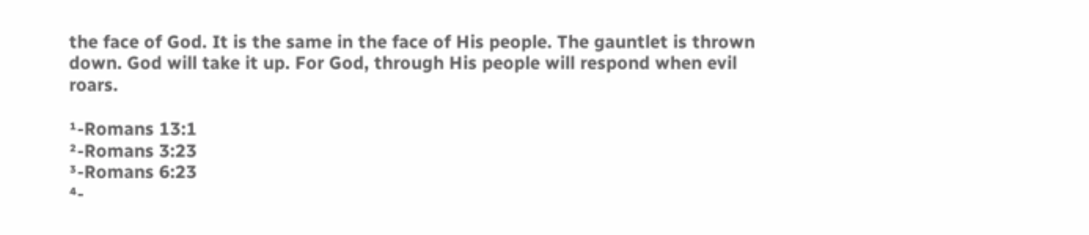the face of God. It is the same in the face of His people. The gauntlet is thrown down. God will take it up. For God, through His people will respond when evil roars.

¹-Romans 13:1
²-Romans 3:23
³-Romans 6:23
⁴-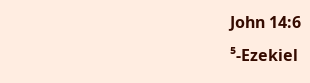John 14:6
⁵-Ezekiel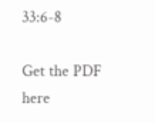33:6-8

Get the PDF here